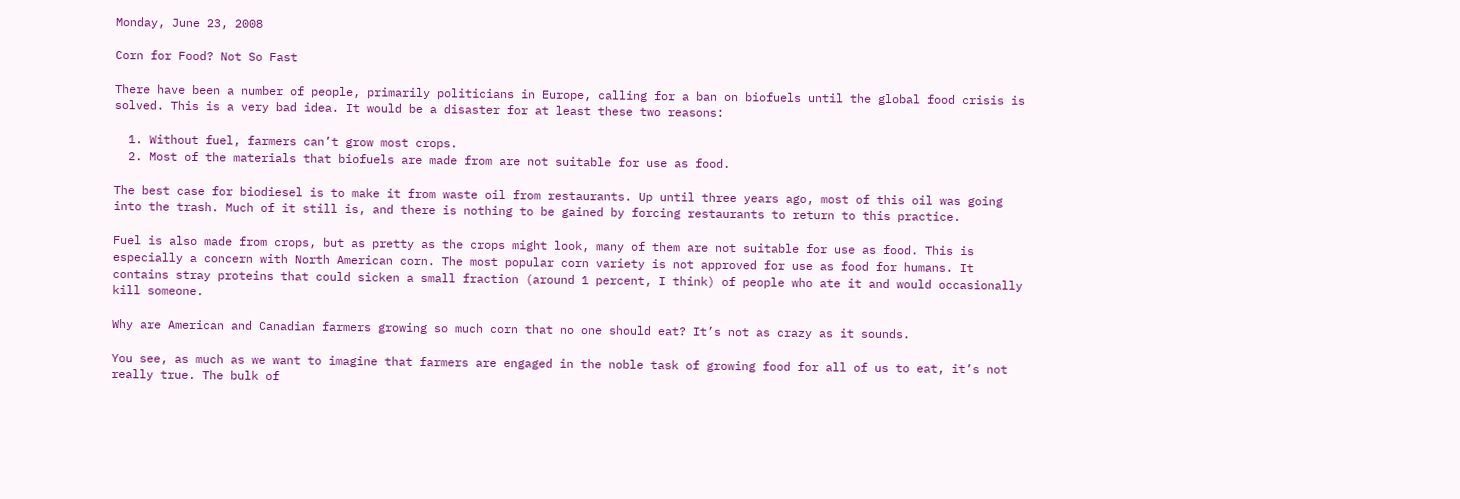Monday, June 23, 2008

Corn for Food? Not So Fast

There have been a number of people, primarily politicians in Europe, calling for a ban on biofuels until the global food crisis is solved. This is a very bad idea. It would be a disaster for at least these two reasons:

  1. Without fuel, farmers can’t grow most crops.
  2. Most of the materials that biofuels are made from are not suitable for use as food.

The best case for biodiesel is to make it from waste oil from restaurants. Up until three years ago, most of this oil was going into the trash. Much of it still is, and there is nothing to be gained by forcing restaurants to return to this practice.

Fuel is also made from crops, but as pretty as the crops might look, many of them are not suitable for use as food. This is especially a concern with North American corn. The most popular corn variety is not approved for use as food for humans. It contains stray proteins that could sicken a small fraction (around 1 percent, I think) of people who ate it and would occasionally kill someone.

Why are American and Canadian farmers growing so much corn that no one should eat? It’s not as crazy as it sounds.

You see, as much as we want to imagine that farmers are engaged in the noble task of growing food for all of us to eat, it’s not really true. The bulk of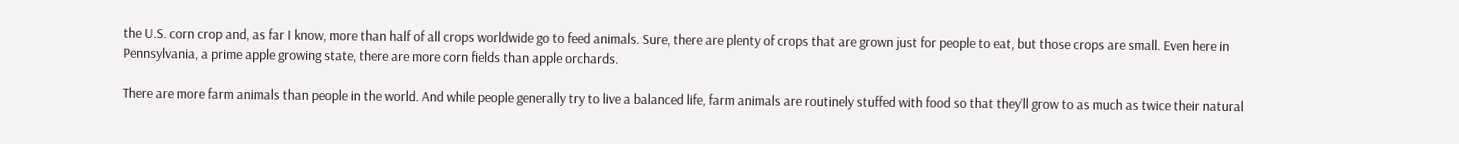the U.S. corn crop and, as far I know, more than half of all crops worldwide go to feed animals. Sure, there are plenty of crops that are grown just for people to eat, but those crops are small. Even here in Pennsylvania, a prime apple growing state, there are more corn fields than apple orchards.

There are more farm animals than people in the world. And while people generally try to live a balanced life, farm animals are routinely stuffed with food so that they’ll grow to as much as twice their natural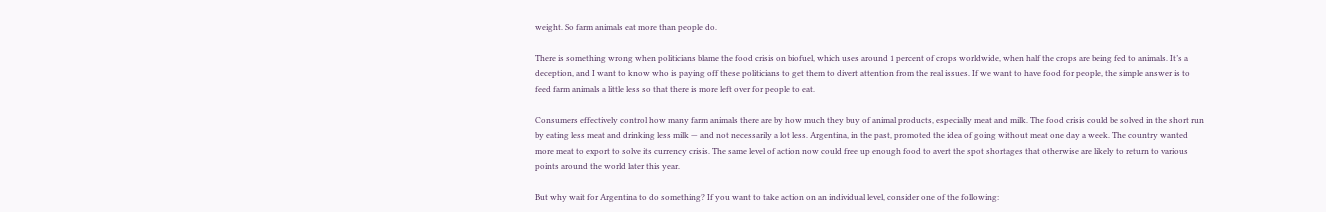weight. So farm animals eat more than people do.

There is something wrong when politicians blame the food crisis on biofuel, which uses around 1 percent of crops worldwide, when half the crops are being fed to animals. It’s a deception, and I want to know who is paying off these politicians to get them to divert attention from the real issues. If we want to have food for people, the simple answer is to feed farm animals a little less so that there is more left over for people to eat.

Consumers effectively control how many farm animals there are by how much they buy of animal products, especially meat and milk. The food crisis could be solved in the short run by eating less meat and drinking less milk — and not necessarily a lot less. Argentina, in the past, promoted the idea of going without meat one day a week. The country wanted more meat to export to solve its currency crisis. The same level of action now could free up enough food to avert the spot shortages that otherwise are likely to return to various points around the world later this year.

But why wait for Argentina to do something? If you want to take action on an individual level, consider one of the following: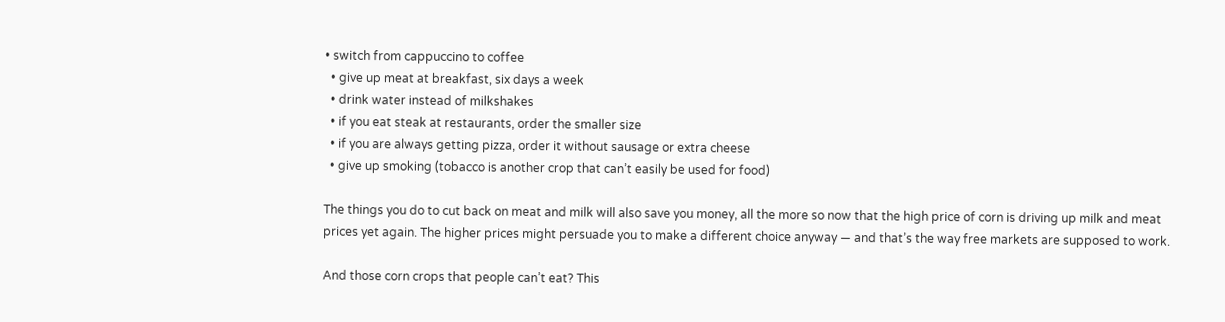• switch from cappuccino to coffee
  • give up meat at breakfast, six days a week
  • drink water instead of milkshakes
  • if you eat steak at restaurants, order the smaller size
  • if you are always getting pizza, order it without sausage or extra cheese
  • give up smoking (tobacco is another crop that can’t easily be used for food)

The things you do to cut back on meat and milk will also save you money, all the more so now that the high price of corn is driving up milk and meat prices yet again. The higher prices might persuade you to make a different choice anyway — and that’s the way free markets are supposed to work.

And those corn crops that people can’t eat? This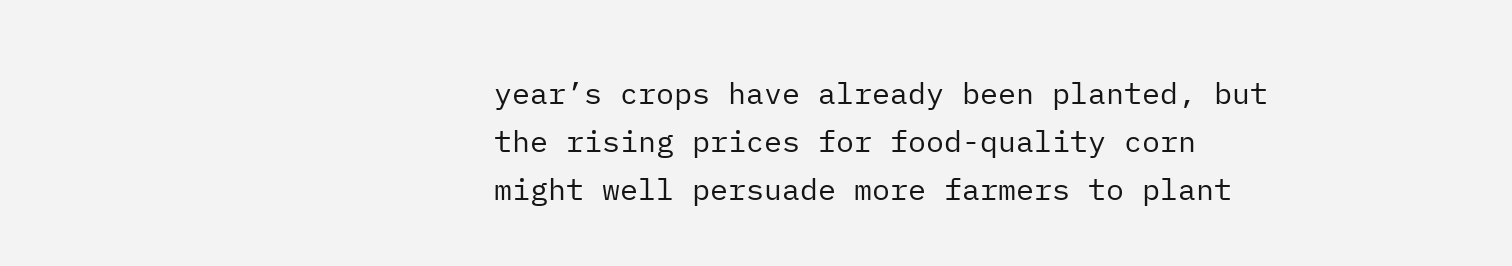year’s crops have already been planted, but the rising prices for food-quality corn might well persuade more farmers to plant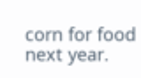corn for food next year.